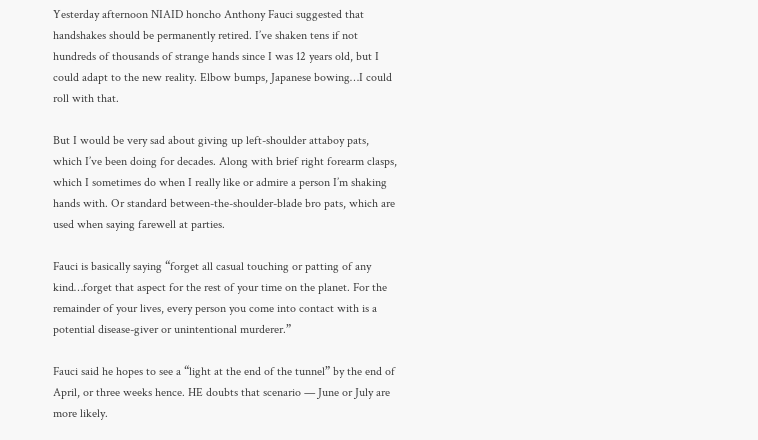Yesterday afternoon NIAID honcho Anthony Fauci suggested that handshakes should be permanently retired. I’ve shaken tens if not hundreds of thousands of strange hands since I was 12 years old, but I could adapt to the new reality. Elbow bumps, Japanese bowing…I could roll with that.

But I would be very sad about giving up left-shoulder attaboy pats, which I’ve been doing for decades. Along with brief right forearm clasps, which I sometimes do when I really like or admire a person I’m shaking hands with. Or standard between-the-shoulder-blade bro pats, which are used when saying farewell at parties.

Fauci is basically saying “forget all casual touching or patting of any kind…forget that aspect for the rest of your time on the planet. For the remainder of your lives, every person you come into contact with is a potential disease-giver or unintentional murderer.”

Fauci said he hopes to see a “light at the end of the tunnel” by the end of April, or three weeks hence. HE doubts that scenario — June or July are more likely.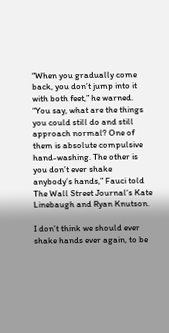“When you gradually come back, you don’t jump into it with both feet,” he warned. “You say, what are the things you could still do and still approach normal? One of them is absolute compulsive hand-washing. The other is you don’t ever shake anybody’s hands,” Fauci told The Wall Street Journal‘s Kate Linebaugh and Ryan Knutson.

I don’t think we should ever shake hands ever again, to be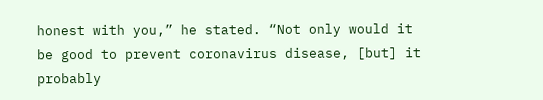honest with you,” he stated. “Not only would it be good to prevent coronavirus disease, [but] it probably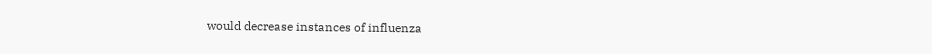would decrease instances of influenza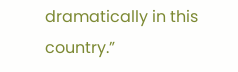dramatically in this country.”